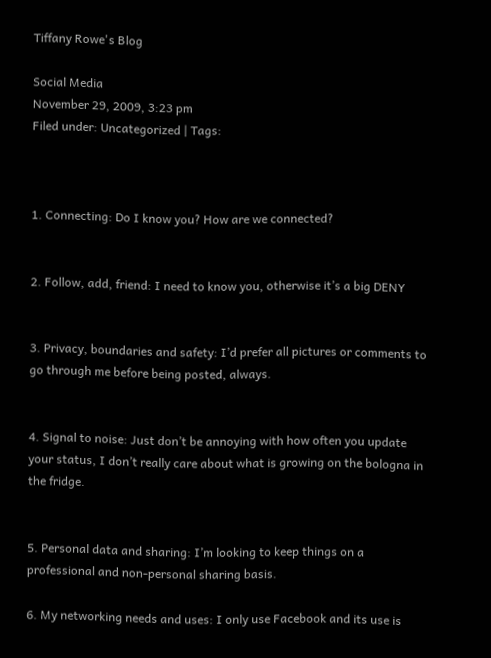Tiffany Rowe's Blog

Social Media
November 29, 2009, 3:23 pm
Filed under: Uncategorized | Tags:



1. Connecting: Do I know you? How are we connected?


2. Follow, add, friend: I need to know you, otherwise it’s a big DENY


3. Privacy, boundaries and safety: I’d prefer all pictures or comments to go through me before being posted, always.


4. Signal to noise: Just don’t be annoying with how often you update your status, I don’t really care about what is growing on the bologna in the fridge.


5. Personal data and sharing: I’m looking to keep things on a professional and non-personal sharing basis.

6. My networking needs and uses: I only use Facebook and its use is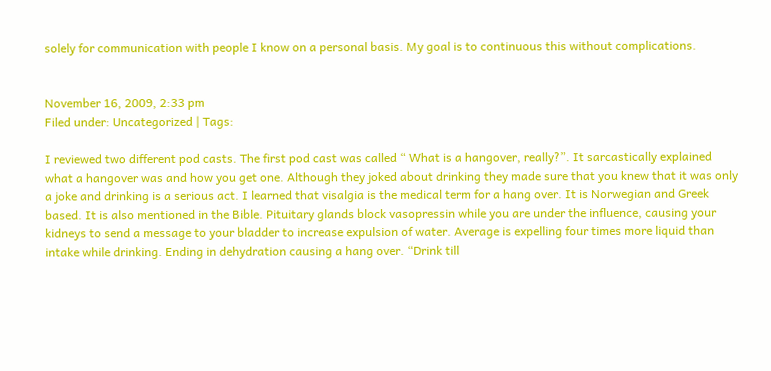solely for communication with people I know on a personal basis. My goal is to continuous this without complications.


November 16, 2009, 2:33 pm
Filed under: Uncategorized | Tags:

I reviewed two different pod casts. The first pod cast was called “ What is a hangover, really?”. It sarcastically explained what a hangover was and how you get one. Although they joked about drinking they made sure that you knew that it was only a joke and drinking is a serious act. I learned that visalgia is the medical term for a hang over. It is Norwegian and Greek based. It is also mentioned in the Bible. Pituitary glands block vasopressin while you are under the influence, causing your kidneys to send a message to your bladder to increase expulsion of water. Average is expelling four times more liquid than intake while drinking. Ending in dehydration causing a hang over. “Drink till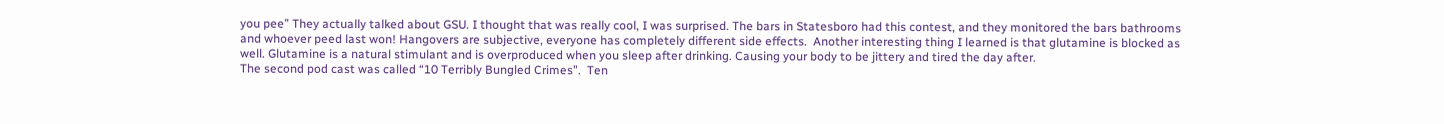you pee” They actually talked about GSU. I thought that was really cool, I was surprised. The bars in Statesboro had this contest, and they monitored the bars bathrooms and whoever peed last won! Hangovers are subjective, everyone has completely different side effects.  Another interesting thing I learned is that glutamine is blocked as well. Glutamine is a natural stimulant and is overproduced when you sleep after drinking. Causing your body to be jittery and tired the day after.
The second pod cast was called “10 Terribly Bungled Crimes”.  Ten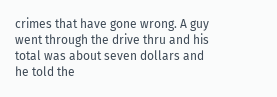crimes that have gone wrong. A guy went through the drive thru and his total was about seven dollars and he told the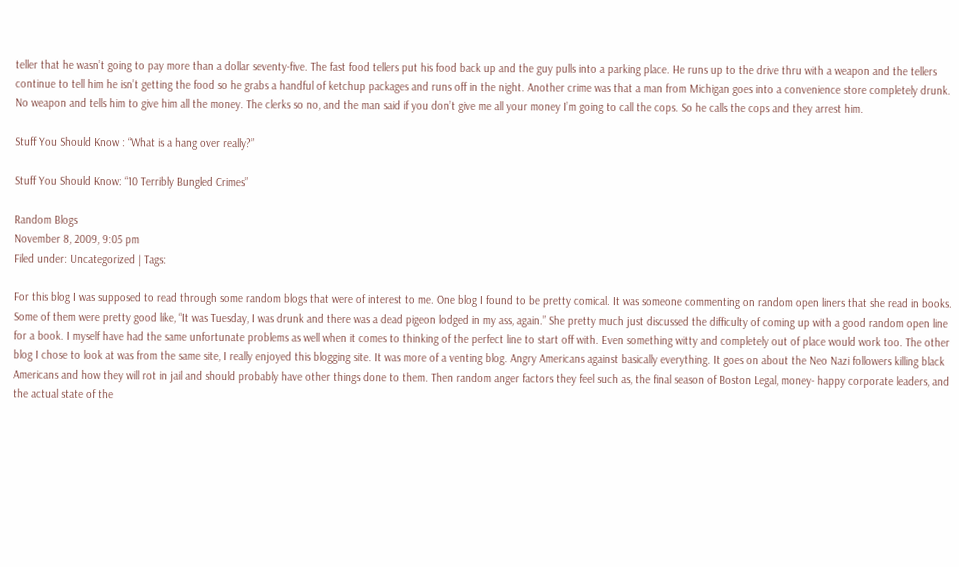teller that he wasn’t going to pay more than a dollar seventy-five. The fast food tellers put his food back up and the guy pulls into a parking place. He runs up to the drive thru with a weapon and the tellers continue to tell him he isn’t getting the food so he grabs a handful of ketchup packages and runs off in the night. Another crime was that a man from Michigan goes into a convenience store completely drunk. No weapon and tells him to give him all the money. The clerks so no, and the man said if you don’t give me all your money I’m going to call the cops. So he calls the cops and they arrest him.

Stuff You Should Know : “What is a hang over really?”

Stuff You Should Know: “10 Terribly Bungled Crimes”

Random Blogs
November 8, 2009, 9:05 pm
Filed under: Uncategorized | Tags:

For this blog I was supposed to read through some random blogs that were of interest to me. One blog I found to be pretty comical. It was someone commenting on random open liners that she read in books. Some of them were pretty good like, “It was Tuesday, I was drunk and there was a dead pigeon lodged in my ass, again.” She pretty much just discussed the difficulty of coming up with a good random open line for a book. I myself have had the same unfortunate problems as well when it comes to thinking of the perfect line to start off with. Even something witty and completely out of place would work too. The other blog I chose to look at was from the same site, I really enjoyed this blogging site. It was more of a venting blog. Angry Americans against basically everything. It goes on about the Neo Nazi followers killing black Americans and how they will rot in jail and should probably have other things done to them. Then random anger factors they feel such as, the final season of Boston Legal, money- happy corporate leaders, and the actual state of the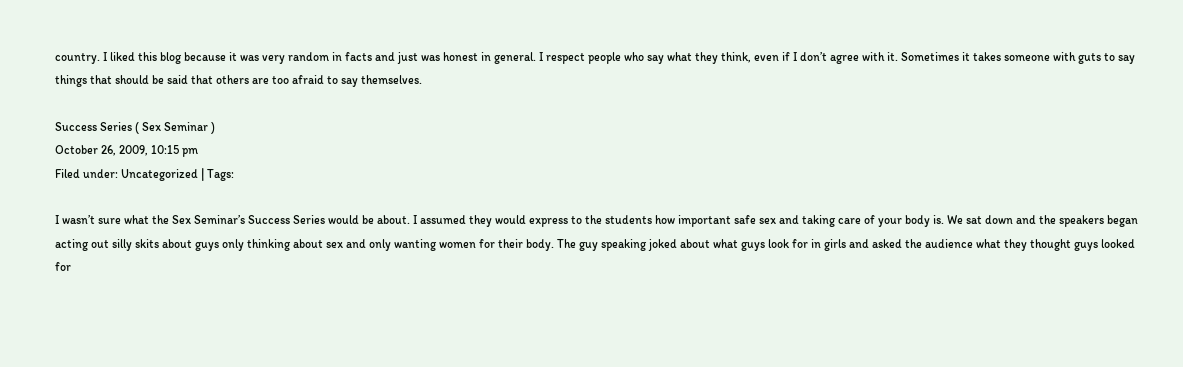country. I liked this blog because it was very random in facts and just was honest in general. I respect people who say what they think, even if I don’t agree with it. Sometimes it takes someone with guts to say things that should be said that others are too afraid to say themselves.

Success Series ( Sex Seminar )
October 26, 2009, 10:15 pm
Filed under: Uncategorized | Tags:

I wasn’t sure what the Sex Seminar’s Success Series would be about. I assumed they would express to the students how important safe sex and taking care of your body is. We sat down and the speakers began acting out silly skits about guys only thinking about sex and only wanting women for their body. The guy speaking joked about what guys look for in girls and asked the audience what they thought guys looked for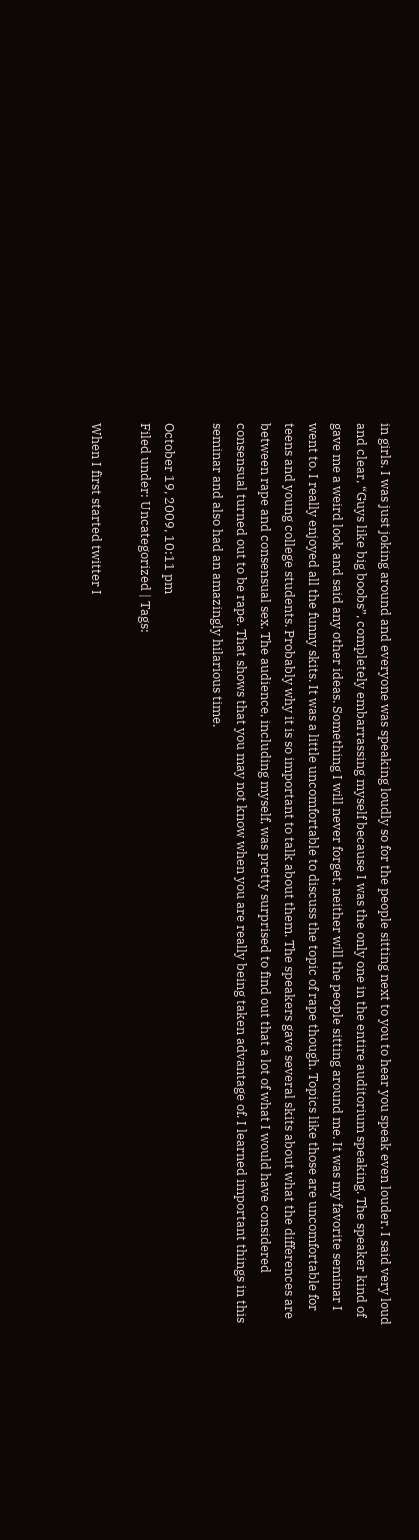in girls. I was just joking around and everyone was speaking loudly so for the people sitting next to you to hear you speak even louder. I said very loud and clear, “Guys like big boobs”, completely embarrassing myself because I was the only one in the entire auditorium speaking. The speaker kind of gave me a weird look and said any other ideas. Something I will never forget, neither will the people sitting around me. It was my favorite seminar I went to. I really enjoyed all the funny skits. It was a little uncomfortable to discuss the topic of rape though. Topics like those are uncomfortable for teens and young college students. Probably why it is so important to talk about them. The speakers gave several skits about what the differences are between rape and consensual sex. The audience, including myself, was pretty surprised to find out that a lot of what I would have considered consensual turned out to be rape. That shows that you may not know when you are really being taken advantage of. I learned important things in this seminar and also had an amazingly hilarious time.

October 19, 2009, 10:11 pm
Filed under: Uncategorized | Tags:

When I first started twitter I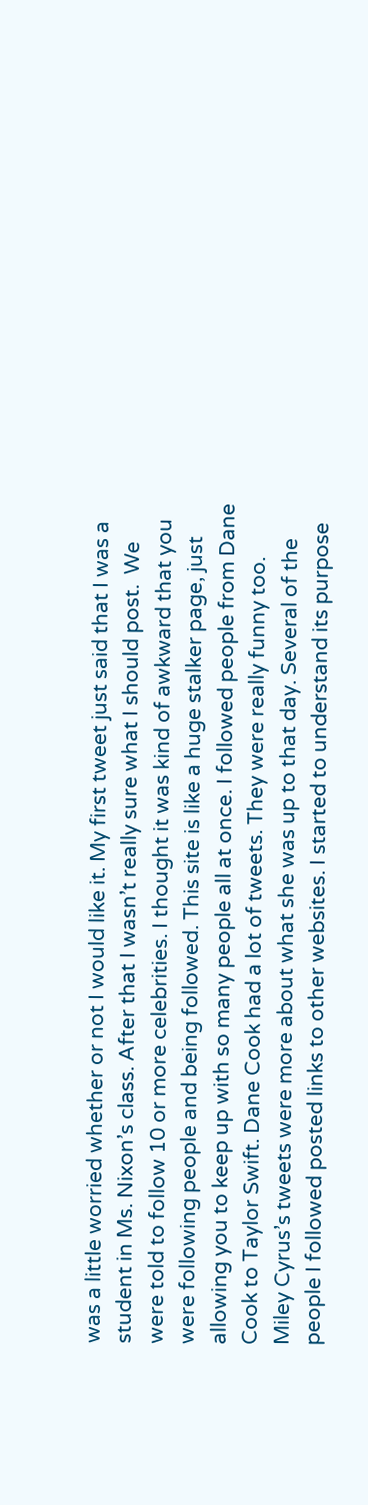was a little worried whether or not I would like it. My first tweet just said that I was a student in Ms. Nixon’s class. After that I wasn’t really sure what I should post.  We were told to follow 10 or more celebrities. I thought it was kind of awkward that you were following people and being followed. This site is like a huge stalker page, just allowing you to keep up with so many people all at once. I followed people from Dane Cook to Taylor Swift. Dane Cook had a lot of tweets. They were really funny too. Miley Cyrus’s tweets were more about what she was up to that day. Several of the people I followed posted links to other websites. I started to understand its purpose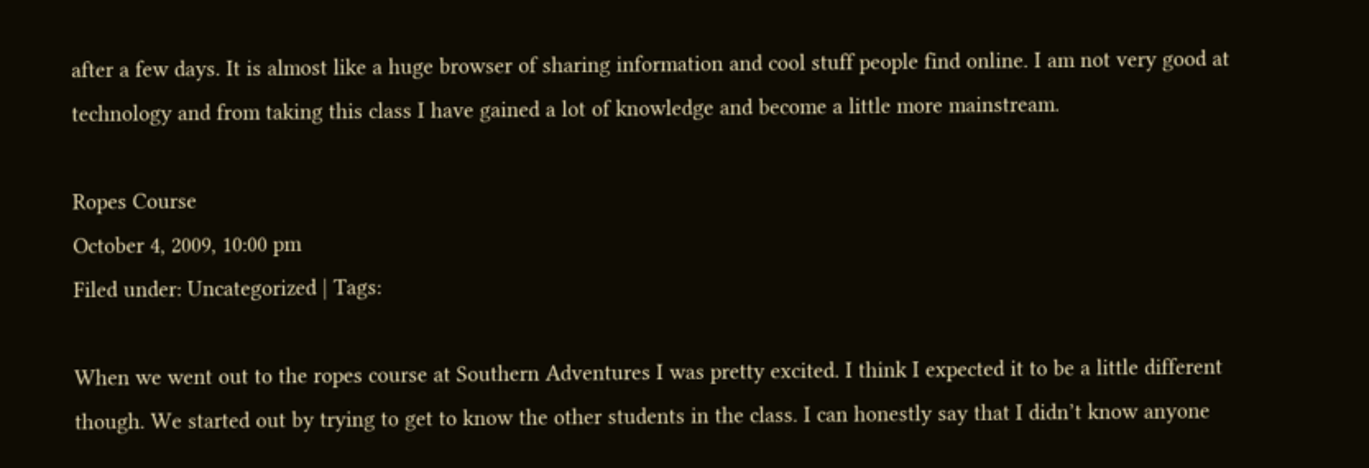after a few days. It is almost like a huge browser of sharing information and cool stuff people find online. I am not very good at technology and from taking this class I have gained a lot of knowledge and become a little more mainstream.

Ropes Course
October 4, 2009, 10:00 pm
Filed under: Uncategorized | Tags:

When we went out to the ropes course at Southern Adventures I was pretty excited. I think I expected it to be a little different though. We started out by trying to get to know the other students in the class. I can honestly say that I didn’t know anyone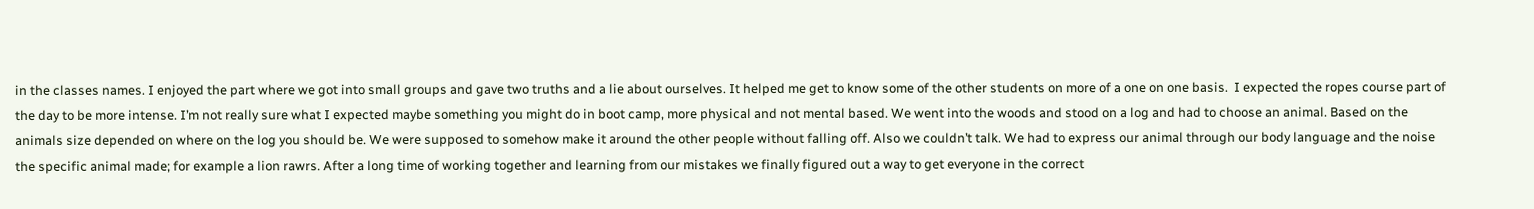in the classes names. I enjoyed the part where we got into small groups and gave two truths and a lie about ourselves. It helped me get to know some of the other students on more of a one on one basis.  I expected the ropes course part of the day to be more intense. I’m not really sure what I expected maybe something you might do in boot camp, more physical and not mental based. We went into the woods and stood on a log and had to choose an animal. Based on the animals size depended on where on the log you should be. We were supposed to somehow make it around the other people without falling off. Also we couldn’t talk. We had to express our animal through our body language and the noise the specific animal made; for example a lion rawrs. After a long time of working together and learning from our mistakes we finally figured out a way to get everyone in the correct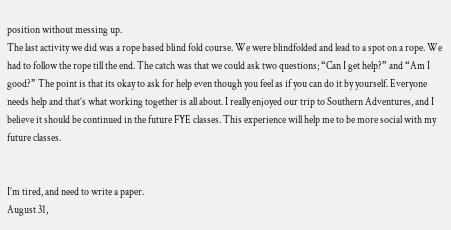position without messing up.
The last activity we did was a rope based blind fold course. We were blindfolded and lead to a spot on a rope. We had to follow the rope till the end. The catch was that we could ask two questions; “Can I get help?” and “Am I good?” The point is that its okay to ask for help even though you feel as if you can do it by yourself. Everyone needs help and that’s what working together is all about. I really enjoyed our trip to Southern Adventures, and I believe it should be continued in the future FYE classes. This experience will help me to be more social with my future classes.


I’m tired, and need to write a paper.
August 31,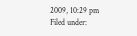2009, 10:29 pm
Filed under: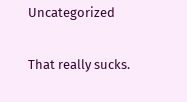Uncategorized

That really sucks.